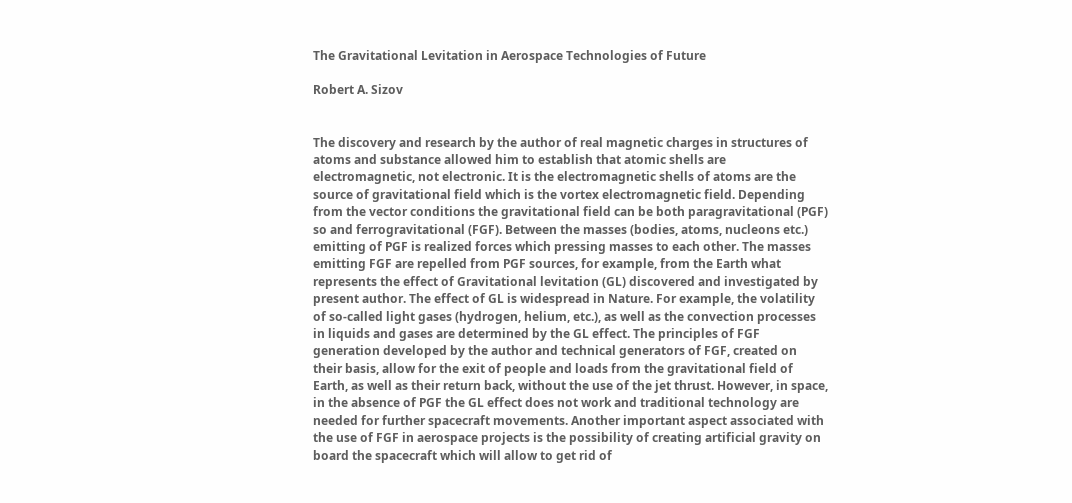The Gravitational Levitation in Aerospace Technologies of Future

Robert A. Sizov


The discovery and research by the author of real magnetic charges in structures of atoms and substance allowed him to establish that atomic shells are electromagnetic, not electronic. It is the electromagnetic shells of atoms are the source of gravitational field which is the vortex electromagnetic field. Depending from the vector conditions the gravitational field can be both paragravitational (PGF) so and ferrogravitational (FGF). Between the masses (bodies, atoms, nucleons etc.) emitting of PGF is realized forces which pressing masses to each other. The masses emitting FGF are repelled from PGF sources, for example, from the Earth what represents the effect of Gravitational levitation (GL) discovered and investigated by present author. The effect of GL is widespread in Nature. For example, the volatility of so-called light gases (hydrogen, helium, etc.), as well as the convection processes in liquids and gases are determined by the GL effect. The principles of FGF generation developed by the author and technical generators of FGF, created on their basis, allow for the exit of people and loads from the gravitational field of Earth, as well as their return back, without the use of the jet thrust. However, in space, in the absence of PGF the GL effect does not work and traditional technology are needed for further spacecraft movements. Another important aspect associated with the use of FGF in aerospace projects is the possibility of creating artificial gravity on board the spacecraft which will allow to get rid of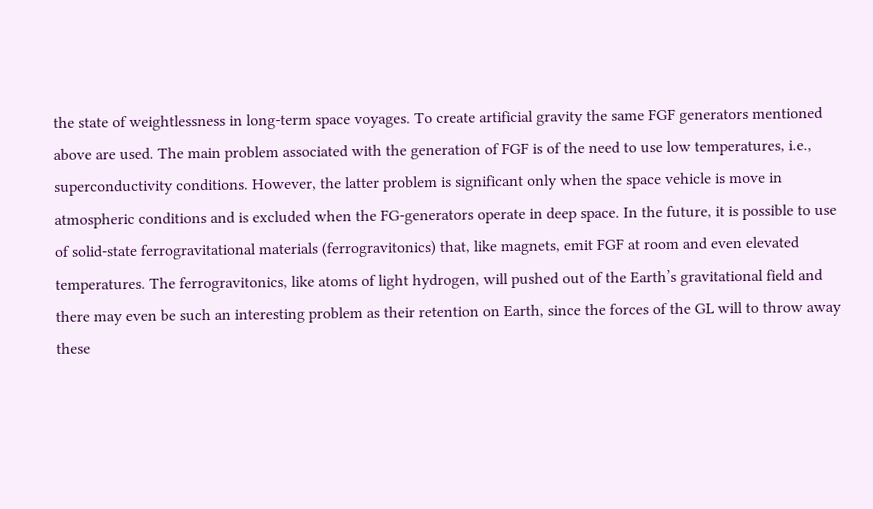the state of weightlessness in long-term space voyages. To create artificial gravity the same FGF generators mentioned above are used. The main problem associated with the generation of FGF is of the need to use low temperatures, i.e., superconductivity conditions. However, the latter problem is significant only when the space vehicle is move in atmospheric conditions and is excluded when the FG-generators operate in deep space. In the future, it is possible to use of solid-state ferrogravitational materials (ferrogravitonics) that, like magnets, emit FGF at room and even elevated temperatures. The ferrogravitonics, like atoms of light hydrogen, will pushed out of the Earth’s gravitational field and there may even be such an interesting problem as their retention on Earth, since the forces of the GL will to throw away these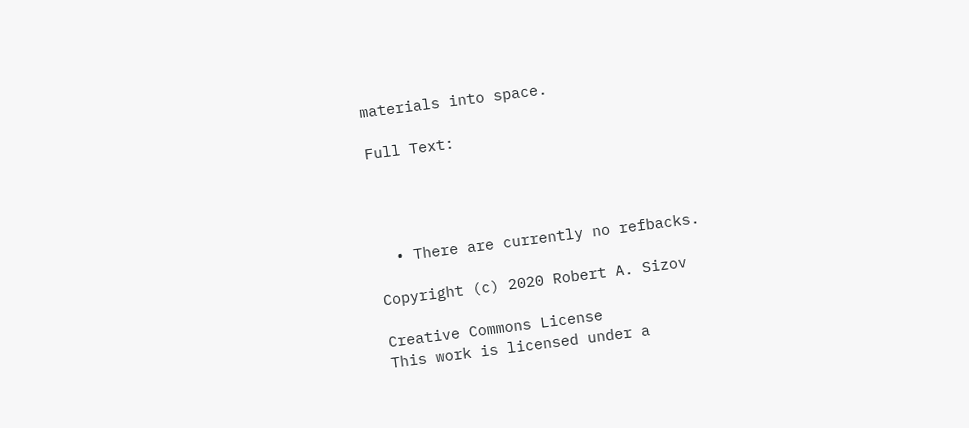materials into space.

Full Text:




  • There are currently no refbacks.

Copyright (c) 2020 Robert A. Sizov

Creative Commons License
This work is licensed under a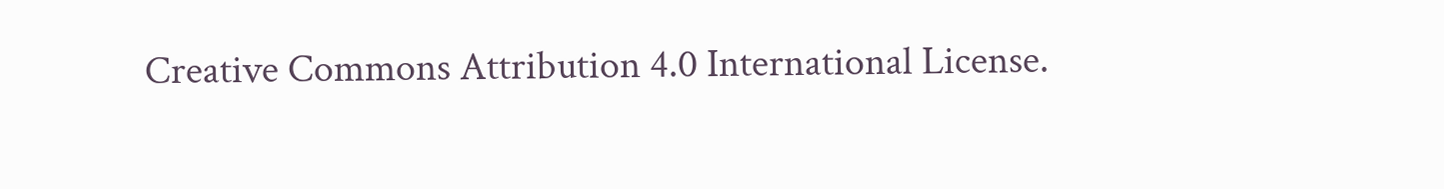Creative Commons Attribution 4.0 International License.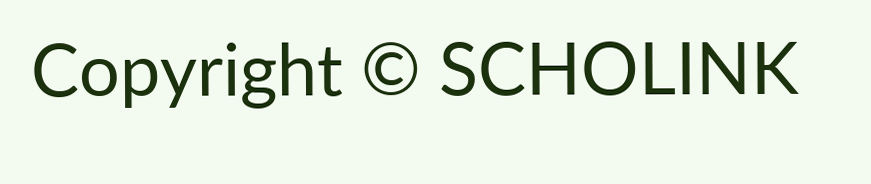Copyright © SCHOLINK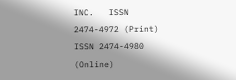INC.   ISSN 2474-4972 (Print)    ISSN 2474-4980 (Online)